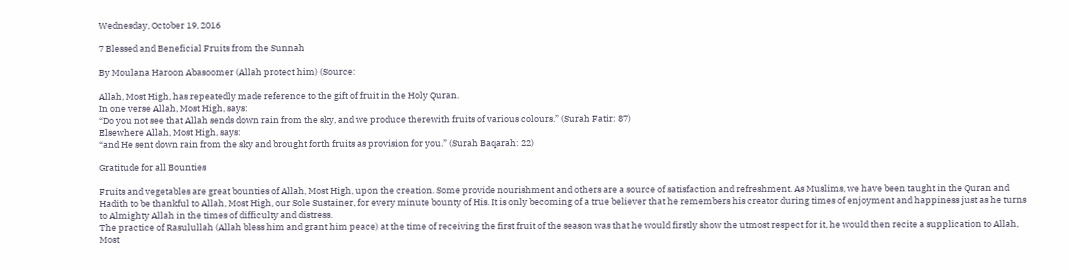Wednesday, October 19, 2016

7 Blessed and Beneficial Fruits from the Sunnah

By Moulana Haroon Abasoomer (Allah protect him) (Source:

Allah, Most High, has repeatedly made reference to the gift of fruit in the Holy Quran.
In one verse Allah, Most High, says:
“Do you not see that Allah sends down rain from the sky, and we produce therewith fruits of various colours.” (Surah Fatir: 87)
Elsewhere Allah, Most High, says:
“and He sent down rain from the sky and brought forth fruits as provision for you.” (Surah Baqarah: 22)

Gratitude for all Bounties

Fruits and vegetables are great bounties of Allah, Most High, upon the creation. Some provide nourishment and others are a source of satisfaction and refreshment. As Muslims, we have been taught in the Quran and Hadith to be thankful to Allah, Most High, our Sole Sustainer, for every minute bounty of His. It is only becoming of a true believer that he remembers his creator during times of enjoyment and happiness just as he turns to Almighty Allah in the times of difficulty and distress.
The practice of Rasulullah (Allah bless him and grant him peace) at the time of receiving the first fruit of the season was that he would firstly show the utmost respect for it, he would then recite a supplication to Allah, Most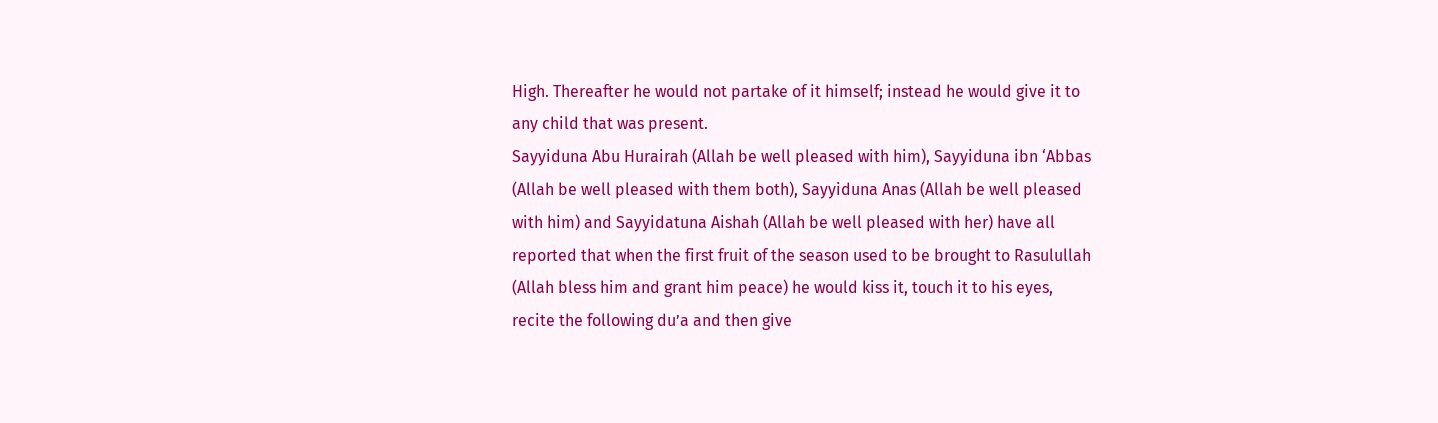High. Thereafter he would not partake of it himself; instead he would give it to any child that was present.
Sayyiduna Abu Hurairah (Allah be well pleased with him), Sayyiduna ibn ‘Abbas (Allah be well pleased with them both), Sayyiduna Anas (Allah be well pleased with him) and Sayyidatuna Aishah (Allah be well pleased with her) have all reported that when the first fruit of the season used to be brought to Rasulullah (Allah bless him and grant him peace) he would kiss it, touch it to his eyes, recite the following du’a and then give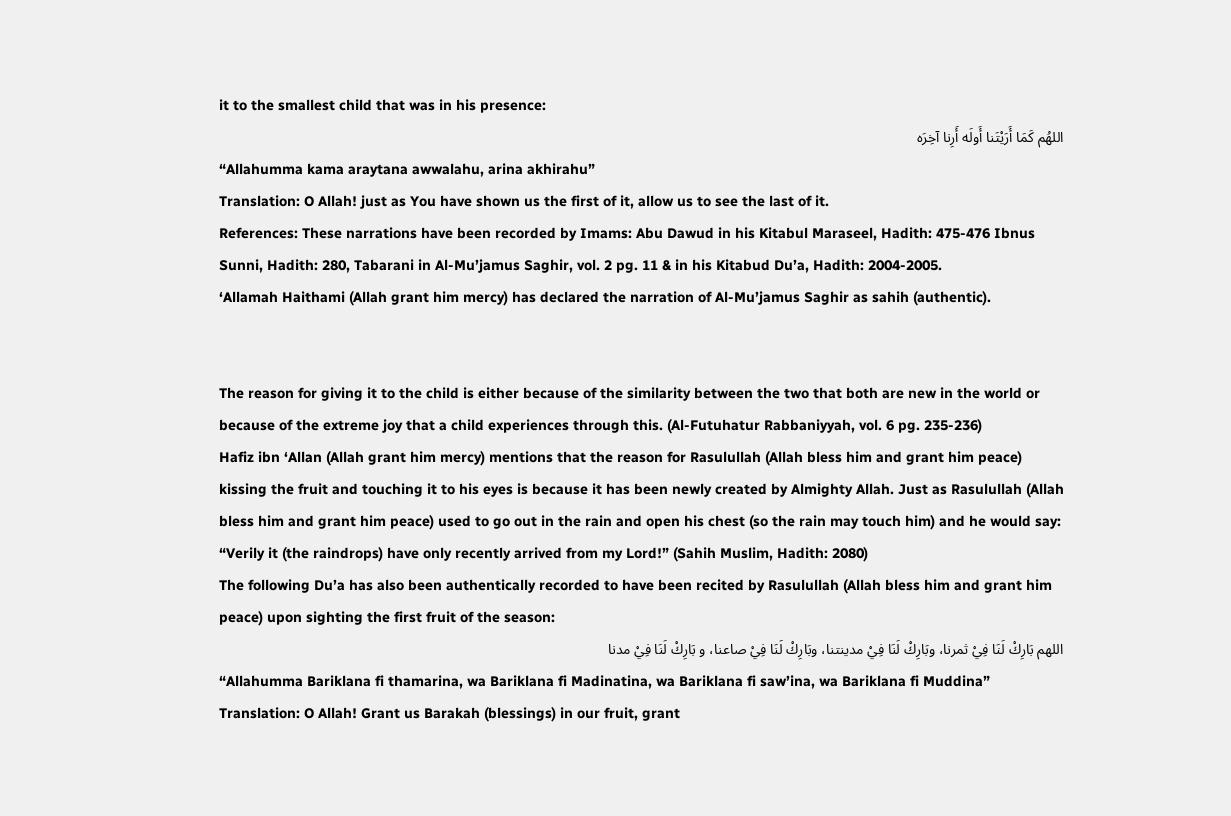it to the smallest child that was in his presence:
اللهُم كَمَا أَرَيْتَنا أَولَه أَرِنا آخِرَه
“Allahumma kama araytana awwalahu, arina akhirahu”
Translation: O Allah! just as You have shown us the first of it, allow us to see the last of it.
References: These narrations have been recorded by Imams: Abu Dawud in his Kitabul Maraseel, Hadith: 475-476 Ibnus Sunni, Hadith: 280, Tabarani in Al-Mu’jamus Saghir, vol. 2 pg. 11 & in his Kitabud Du’a, Hadith: 2004-2005.
‘Allamah Haithami (Allah grant him mercy) has declared the narration of Al-Mu’jamus Saghir as sahih (authentic).


The reason for giving it to the child is either because of the similarity between the two that both are new in the world or because of the extreme joy that a child experiences through this. (Al-Futuhatur Rabbaniyyah, vol. 6 pg. 235-236)
Hafiz ibn ‘Allan (Allah grant him mercy) mentions that the reason for Rasulullah (Allah bless him and grant him peace) kissing the fruit and touching it to his eyes is because it has been newly created by Almighty Allah. Just as Rasulullah (Allah bless him and grant him peace) used to go out in the rain and open his chest (so the rain may touch him) and he would say: “Verily it (the raindrops) have only recently arrived from my Lord!” (Sahih Muslim, Hadith: 2080)
The following Du’a has also been authentically recorded to have been recited by Rasulullah (Allah bless him and grant him peace) upon sighting the first fruit of the season:
اللهم بَارِكْ لَنَا فِيْ ثمرنا، وبَارِكْ لَنَا فِيْ مدينتنا، وبَارِكْ لَنَا فِيْ صاعنا، و بَارِكْ لَنَا فِيْ مدنا
“Allahumma Bariklana fi thamarina, wa Bariklana fi Madinatina, wa Bariklana fi saw’ina, wa Bariklana fi Muddina”
Translation: O Allah! Grant us Barakah (blessings) in our fruit, grant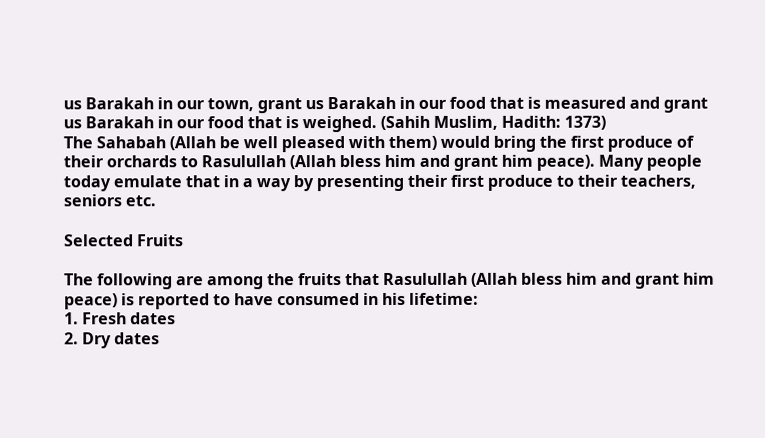us Barakah in our town, grant us Barakah in our food that is measured and grant us Barakah in our food that is weighed. (Sahih Muslim, Hadith: 1373)
The Sahabah (Allah be well pleased with them) would bring the first produce of their orchards to Rasulullah (Allah bless him and grant him peace). Many people today emulate that in a way by presenting their first produce to their teachers, seniors etc.

Selected Fruits

The following are among the fruits that Rasulullah (Allah bless him and grant him peace) is reported to have consumed in his lifetime:
1. Fresh dates
2. Dry dates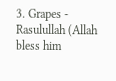3. Grapes - Rasulullah (Allah bless him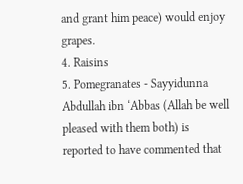and grant him peace) would enjoy grapes.
4. Raisins
5. Pomegranates - Sayyidunna Abdullah ibn ‘Abbas (Allah be well pleased with them both) is reported to have commented that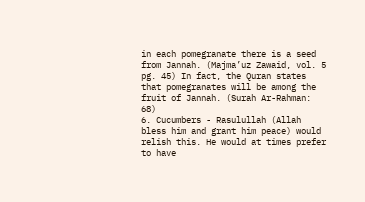in each pomegranate there is a seed from Jannah. (Majma’uz Zawaid, vol. 5 pg. 45) In fact, the Quran states that pomegranates will be among the fruit of Jannah. (Surah Ar-Rahman: 68)
6. Cucumbers - Rasulullah (Allah bless him and grant him peace) would relish this. He would at times prefer to have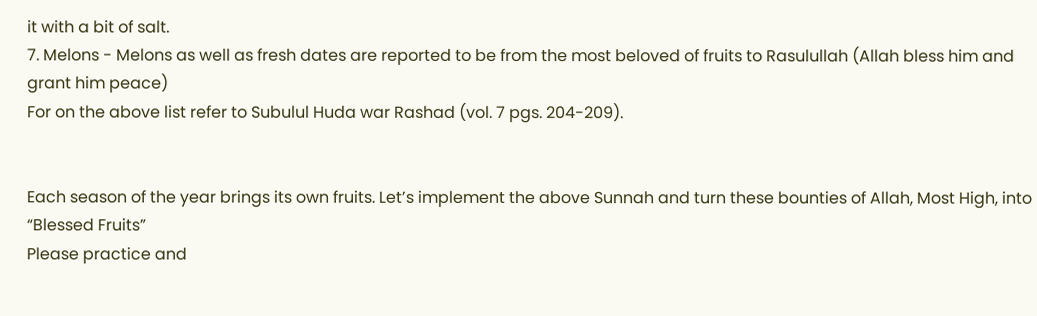it with a bit of salt.
7. Melons - Melons as well as fresh dates are reported to be from the most beloved of fruits to Rasulullah (Allah bless him and grant him peace)
For on the above list refer to Subulul Huda war Rashad (vol. 7 pgs. 204-209).


Each season of the year brings its own fruits. Let’s implement the above Sunnah and turn these bounties of Allah, Most High, into “Blessed Fruits”
Please practice and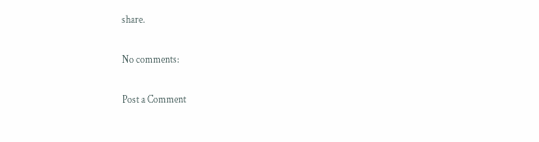share.

No comments:

Post a Comment